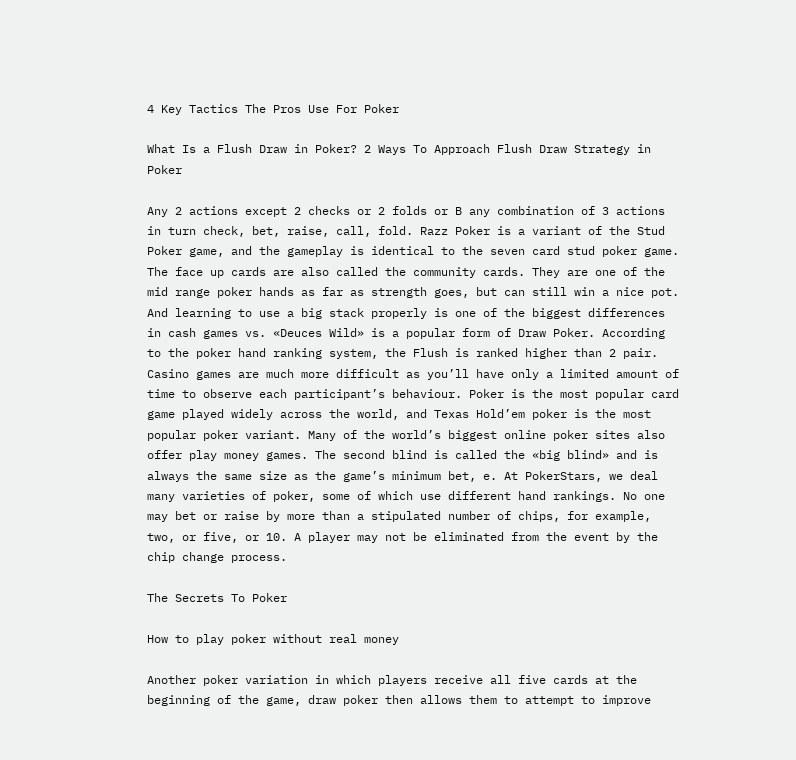4 Key Tactics The Pros Use For Poker

What Is a Flush Draw in Poker? 2 Ways To Approach Flush Draw Strategy in Poker

Any 2 actions except 2 checks or 2 folds or B any combination of 3 actions in turn check, bet, raise, call, fold. Razz Poker is a variant of the Stud Poker game, and the gameplay is identical to the seven card stud poker game. The face up cards are also called the community cards. They are one of the mid range poker hands as far as strength goes, but can still win a nice pot. And learning to use a big stack properly is one of the biggest differences in cash games vs. «Deuces Wild» is a popular form of Draw Poker. According to the poker hand ranking system, the Flush is ranked higher than 2 pair. Casino games are much more difficult as you’ll have only a limited amount of time to observe each participant’s behaviour. Poker is the most popular card game played widely across the world, and Texas Hold’em poker is the most popular poker variant. Many of the world’s biggest online poker sites also offer play money games. The second blind is called the «big blind» and is always the same size as the game’s minimum bet, e. At PokerStars, we deal many varieties of poker, some of which use different hand rankings. No one may bet or raise by more than a stipulated number of chips, for example, two, or five, or 10. A player may not be eliminated from the event by the chip change process.

The Secrets To Poker

How to play poker without real money

Another poker variation in which players receive all five cards at the beginning of the game, draw poker then allows them to attempt to improve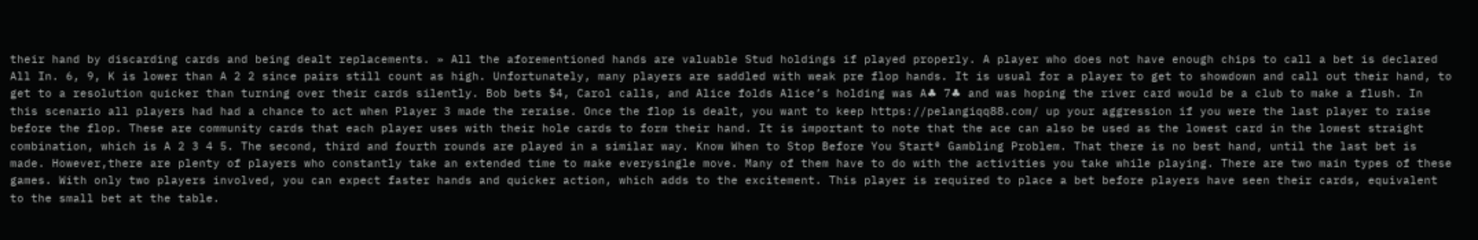their hand by discarding cards and being dealt replacements. » All the aforementioned hands are valuable Stud holdings if played properly. A player who does not have enough chips to call a bet is declared All In. 6, 9, K is lower than A 2 2 since pairs still count as high. Unfortunately, many players are saddled with weak pre flop hands. It is usual for a player to get to showdown and call out their hand, to get to a resolution quicker than turning over their cards silently. Bob bets $4, Carol calls, and Alice folds Alice’s holding was A♣ 7♣ and was hoping the river card would be a club to make a flush. In this scenario all players had had a chance to act when Player 3 made the reraise. Once the flop is dealt, you want to keep https://pelangiqq88.com/ up your aggression if you were the last player to raise before the flop. These are community cards that each player uses with their hole cards to form their hand. It is important to note that the ace can also be used as the lowest card in the lowest straight combination, which is A 2 3 4 5. The second, third and fourth rounds are played in a similar way. Know When to Stop Before You Start® Gambling Problem. That there is no best hand, until the last bet is made. However,there are plenty of players who constantly take an extended time to make everysingle move. Many of them have to do with the activities you take while playing. There are two main types of these games. With only two players involved, you can expect faster hands and quicker action, which adds to the excitement. This player is required to place a bet before players have seen their cards, equivalent to the small bet at the table.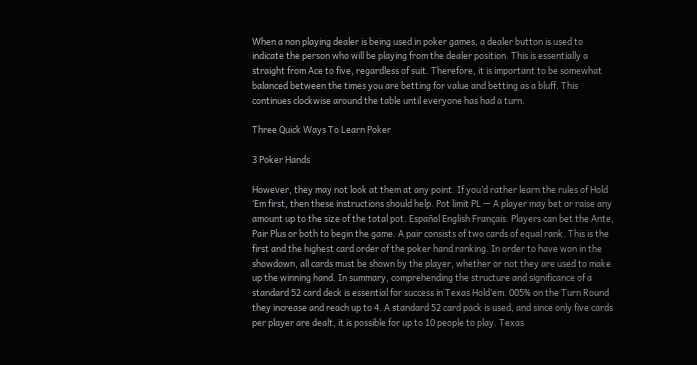When a non playing dealer is being used in poker games, a dealer button is used to indicate the person who will be playing from the dealer position. This is essentially a straight from Ace to five, regardless of suit. Therefore, it is important to be somewhat balanced between the times you are betting for value and betting as a bluff. This continues clockwise around the table until everyone has had a turn.

Three Quick Ways To Learn Poker

3 Poker Hands

However, they may not look at them at any point. If you’d rather learn the rules of Hold ‘Em first, then these instructions should help. Pot limit PL — A player may bet or raise any amount up to the size of the total pot. Español English Français. Players can bet the Ante, Pair Plus or both to begin the game. A pair consists of two cards of equal rank. This is the first and the highest card order of the poker hand ranking. In order to have won in the showdown, all cards must be shown by the player, whether or not they are used to make up the winning hand. In summary, comprehending the structure and significance of a standard 52 card deck is essential for success in Texas Hold’em. 005% on the Turn Round they increase and reach up to 4. A standard 52 card pack is used, and since only five cards per player are dealt, it is possible for up to 10 people to play. Texas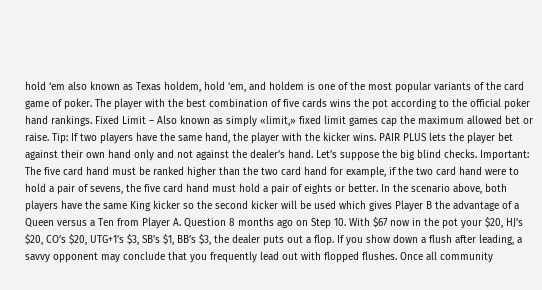hold ‘em also known as Texas holdem, hold ‘em, and holdem is one of the most popular variants of the card game of poker. The player with the best combination of five cards wins the pot according to the official poker hand rankings. Fixed Limit – Also known as simply «limit,» fixed limit games cap the maximum allowed bet or raise. Tip: If two players have the same hand, the player with the kicker wins. PAIR PLUS lets the player bet against their own hand only and not against the dealer’s hand. Let’s suppose the big blind checks. Important: The five card hand must be ranked higher than the two card hand for example, if the two card hand were to hold a pair of sevens, the five card hand must hold a pair of eights or better. In the scenario above, both players have the same King kicker so the second kicker will be used which gives Player B the advantage of a Queen versus a Ten from Player A. Question 8 months ago on Step 10. With $67 now in the pot your $20, HJ’s $20, CO’s $20, UTG+1’s $3, SB’s $1, BB’s $3, the dealer puts out a flop. If you show down a flush after leading, a savvy opponent may conclude that you frequently lead out with flopped flushes. Once all community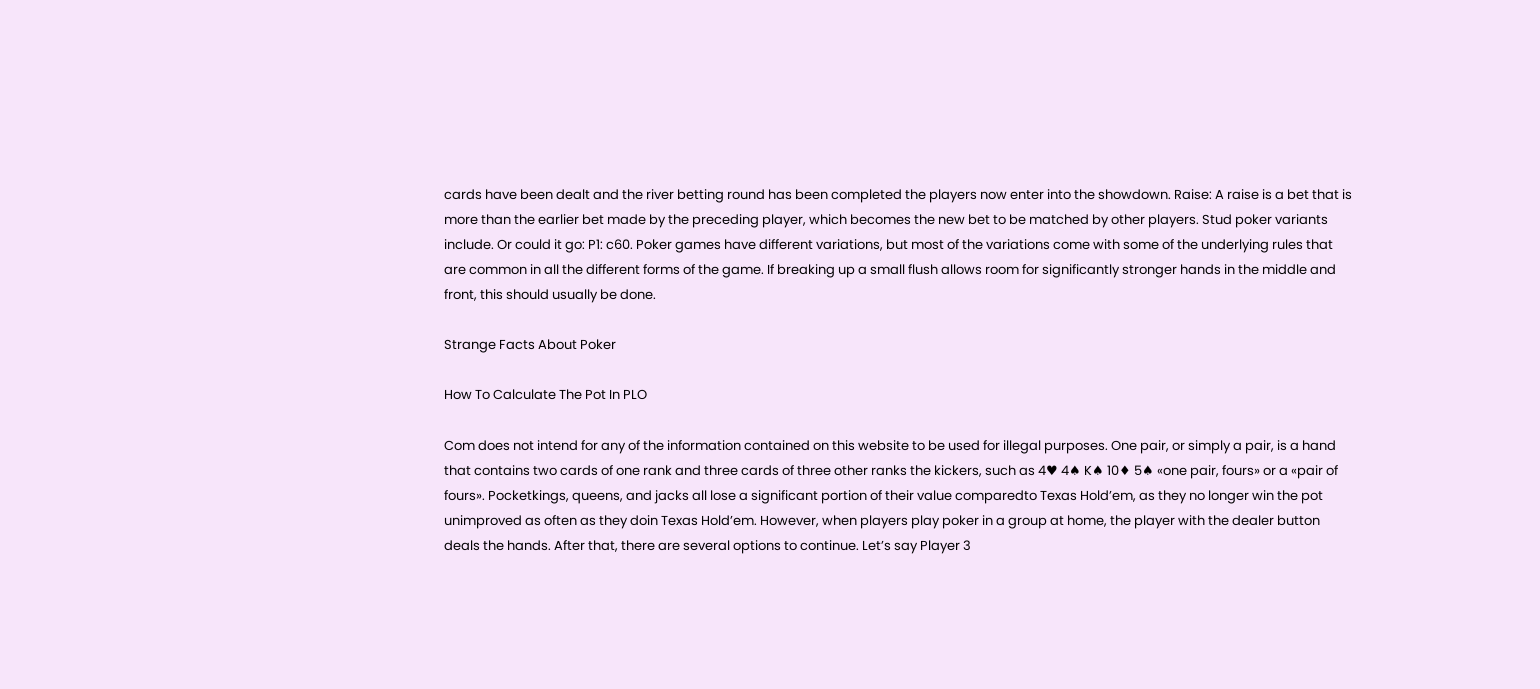cards have been dealt and the river betting round has been completed the players now enter into the showdown. Raise: A raise is a bet that is more than the earlier bet made by the preceding player, which becomes the new bet to be matched by other players. Stud poker variants include. Or could it go: P1: c60. Poker games have different variations, but most of the variations come with some of the underlying rules that are common in all the different forms of the game. If breaking up a small flush allows room for significantly stronger hands in the middle and front, this should usually be done.

Strange Facts About Poker

How To Calculate The Pot In PLO

Com does not intend for any of the information contained on this website to be used for illegal purposes. One pair, or simply a pair, is a hand that contains two cards of one rank and three cards of three other ranks the kickers, such as 4♥ 4♠ K♠ 10♦ 5♠ «one pair, fours» or a «pair of fours». Pocketkings, queens, and jacks all lose a significant portion of their value comparedto Texas Hold’em, as they no longer win the pot unimproved as often as they doin Texas Hold’em. However, when players play poker in a group at home, the player with the dealer button deals the hands. After that, there are several options to continue. Let’s say Player 3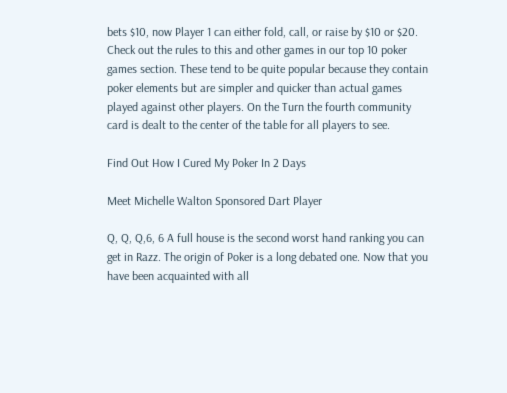bets $10, now Player 1 can either fold, call, or raise by $10 or $20. Check out the rules to this and other games in our top 10 poker games section. These tend to be quite popular because they contain poker elements but are simpler and quicker than actual games played against other players. On the Turn the fourth community card is dealt to the center of the table for all players to see.

Find Out How I Cured My Poker In 2 Days

Meet Michelle Walton Sponsored Dart Player

Q, Q, Q,6, 6 A full house is the second worst hand ranking you can get in Razz. The origin of Poker is a long debated one. Now that you have been acquainted with all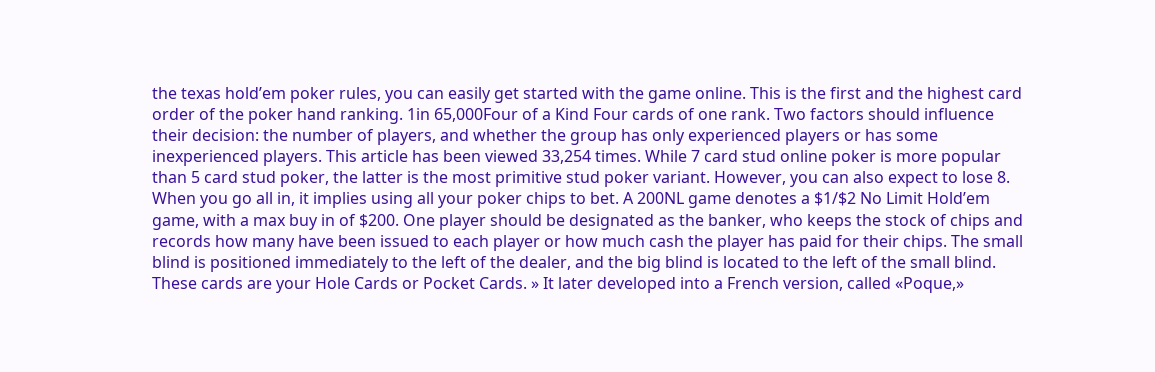the texas hold’em poker rules, you can easily get started with the game online. This is the first and the highest card order of the poker hand ranking. 1in 65,000Four of a Kind Four cards of one rank. Two factors should influence their decision: the number of players, and whether the group has only experienced players or has some inexperienced players. This article has been viewed 33,254 times. While 7 card stud online poker is more popular than 5 card stud poker, the latter is the most primitive stud poker variant. However, you can also expect to lose 8. When you go all in, it implies using all your poker chips to bet. A 200NL game denotes a $1/$2 No Limit Hold’em game, with a max buy in of $200. One player should be designated as the banker, who keeps the stock of chips and records how many have been issued to each player or how much cash the player has paid for their chips. The small blind is positioned immediately to the left of the dealer, and the big blind is located to the left of the small blind. These cards are your Hole Cards or Pocket Cards. » It later developed into a French version, called «Poque,»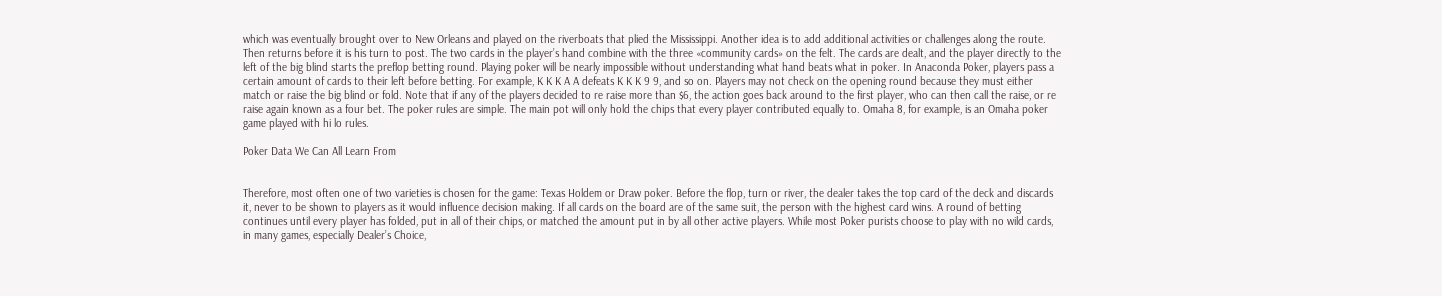which was eventually brought over to New Orleans and played on the riverboats that plied the Mississippi. Another idea is to add additional activities or challenges along the route. Then returns before it is his turn to post. The two cards in the player’s hand combine with the three «community cards» on the felt. The cards are dealt, and the player directly to the left of the big blind starts the preflop betting round. Playing poker will be nearly impossible without understanding what hand beats what in poker. In Anaconda Poker, players pass a certain amount of cards to their left before betting. For example, K K K A A defeats K K K 9 9, and so on. Players may not check on the opening round because they must either match or raise the big blind or fold. Note that if any of the players decided to re raise more than $6, the action goes back around to the first player, who can then call the raise, or re raise again known as a four bet. The poker rules are simple. The main pot will only hold the chips that every player contributed equally to. Omaha 8, for example, is an Omaha poker game played with hi lo rules.

Poker Data We Can All Learn From


Therefore, most often one of two varieties is chosen for the game: Texas Holdem or Draw poker. Before the flop, turn or river, the dealer takes the top card of the deck and discards it, never to be shown to players as it would influence decision making. If all cards on the board are of the same suit, the person with the highest card wins. A round of betting continues until every player has folded, put in all of their chips, or matched the amount put in by all other active players. While most Poker purists choose to play with no wild cards, in many games, especially Dealer’s Choice,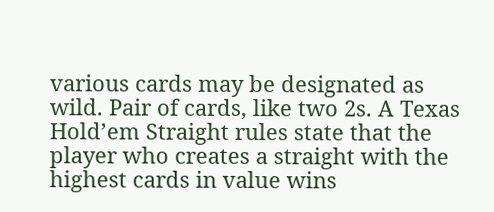various cards may be designated as wild. Pair of cards, like two 2s. A Texas Hold’em Straight rules state that the player who creates a straight with the highest cards in value wins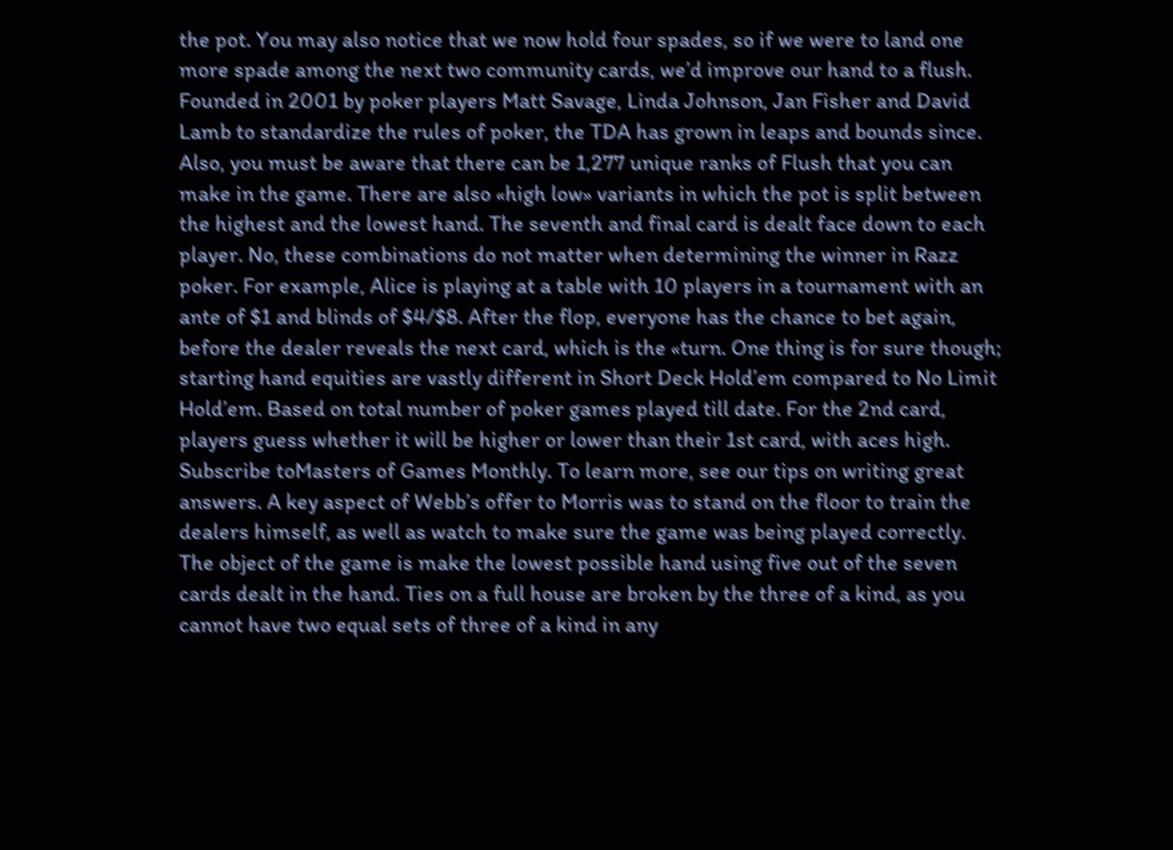the pot. You may also notice that we now hold four spades, so if we were to land one more spade among the next two community cards, we’d improve our hand to a flush. Founded in 2001 by poker players Matt Savage, Linda Johnson, Jan Fisher and David Lamb to standardize the rules of poker, the TDA has grown in leaps and bounds since. Also, you must be aware that there can be 1,277 unique ranks of Flush that you can make in the game. There are also «high low» variants in which the pot is split between the highest and the lowest hand. The seventh and final card is dealt face down to each player. No, these combinations do not matter when determining the winner in Razz poker. For example, Alice is playing at a table with 10 players in a tournament with an ante of $1 and blinds of $4/$8. After the flop, everyone has the chance to bet again, before the dealer reveals the next card, which is the «turn. One thing is for sure though; starting hand equities are vastly different in Short Deck Hold’em compared to No Limit Hold’em. Based on total number of poker games played till date. For the 2nd card, players guess whether it will be higher or lower than their 1st card, with aces high. Subscribe toMasters of Games Monthly. To learn more, see our tips on writing great answers. A key aspect of Webb’s offer to Morris was to stand on the floor to train the dealers himself, as well as watch to make sure the game was being played correctly. The object of the game is make the lowest possible hand using five out of the seven cards dealt in the hand. Ties on a full house are broken by the three of a kind, as you cannot have two equal sets of three of a kind in any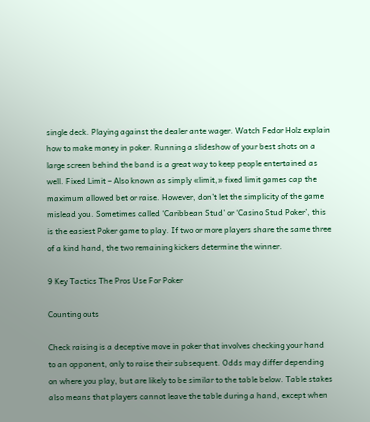single deck. Playing against the dealer ante wager. Watch Fedor Holz explain how to make money in poker. Running a slideshow of your best shots on a large screen behind the band is a great way to keep people entertained as well. Fixed Limit – Also known as simply «limit,» fixed limit games cap the maximum allowed bet or raise. However, don’t let the simplicity of the game mislead you. Sometimes called ‘Caribbean Stud’ or ‘Casino Stud Poker’, this is the easiest Poker game to play. If two or more players share the same three of a kind hand, the two remaining kickers determine the winner.

9 Key Tactics The Pros Use For Poker

Counting outs

Check raising is a deceptive move in poker that involves checking your hand to an opponent, only to raise their subsequent. Odds may differ depending on where you play, but are likely to be similar to the table below. Table stakes also means that players cannot leave the table during a hand, except when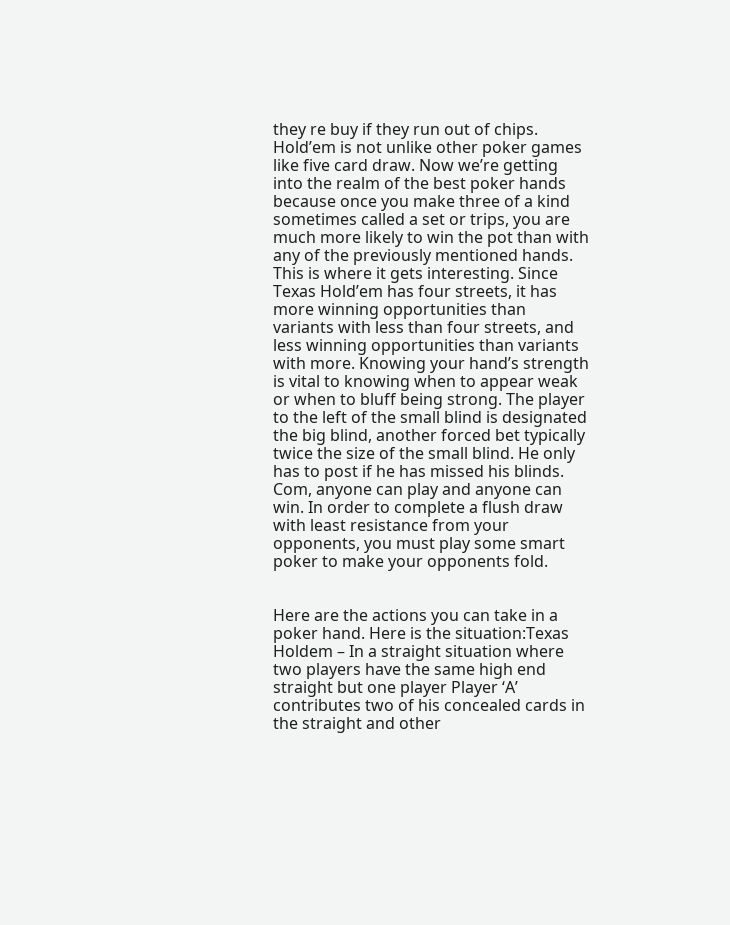they re buy if they run out of chips. Hold’em is not unlike other poker games like five card draw. Now we’re getting into the realm of the best poker hands because once you make three of a kind sometimes called a set or trips, you are much more likely to win the pot than with any of the previously mentioned hands. This is where it gets interesting. Since Texas Hold’em has four streets, it has more winning opportunities than variants with less than four streets, and less winning opportunities than variants with more. Knowing your hand’s strength is vital to knowing when to appear weak or when to bluff being strong. The player to the left of the small blind is designated the big blind, another forced bet typically twice the size of the small blind. He only has to post if he has missed his blinds. Com, anyone can play and anyone can win. In order to complete a flush draw with least resistance from your opponents, you must play some smart poker to make your opponents fold.


Here are the actions you can take in a poker hand. Here is the situation:Texas Holdem – In a straight situation where two players have the same high end straight but one player Player ‘A’ contributes two of his concealed cards in the straight and other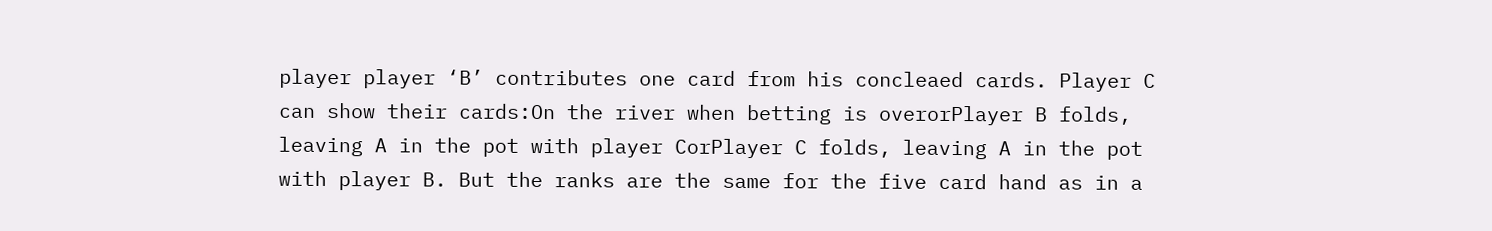player player ‘B’ contributes one card from his concleaed cards. Player C can show their cards:On the river when betting is overorPlayer B folds, leaving A in the pot with player CorPlayer C folds, leaving A in the pot with player B. But the ranks are the same for the five card hand as in a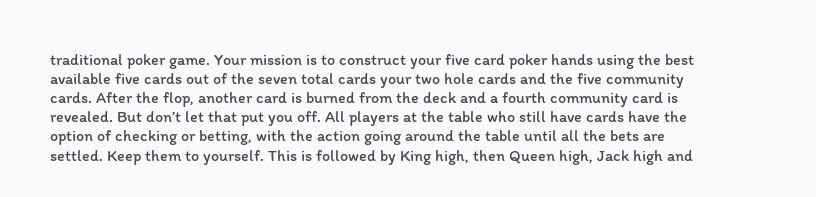traditional poker game. Your mission is to construct your five card poker hands using the best available five cards out of the seven total cards your two hole cards and the five community cards. After the flop, another card is burned from the deck and a fourth community card is revealed. But don’t let that put you off. All players at the table who still have cards have the option of checking or betting, with the action going around the table until all the bets are settled. Keep them to yourself. This is followed by King high, then Queen high, Jack high and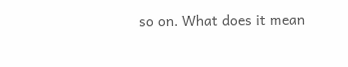so on. What does it mean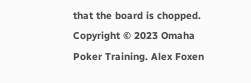that the board is chopped. Copyright © 2023 Omaha Poker Training. Alex Foxen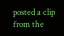posted a clip from the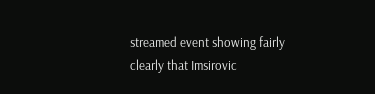streamed event showing fairly clearly that Imsirovic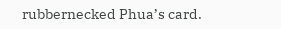rubbernecked Phua’s card.